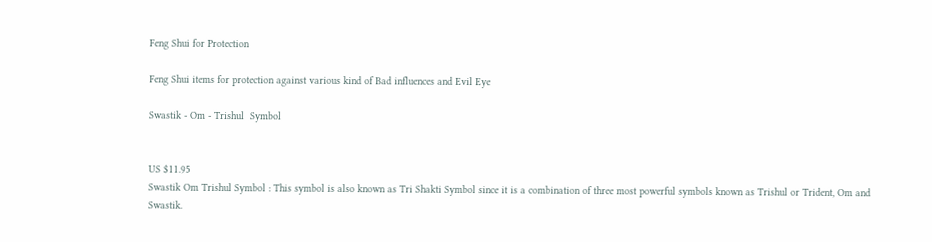Feng Shui for Protection

Feng Shui items for protection against various kind of Bad influences and Evil Eye

Swastik - Om - Trishul  Symbol


US $11.95
Swastik Om Trishul Symbol : This symbol is also known as Tri Shakti Symbol since it is a combination of three most powerful symbols known as Trishul or Trident, Om and Swastik.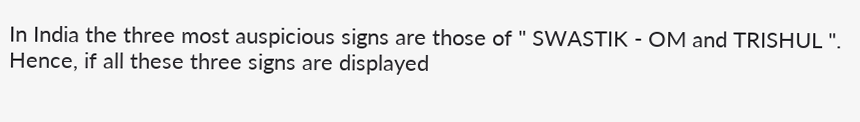In India the three most auspicious signs are those of " SWASTIK - OM and TRISHUL ". Hence, if all these three signs are displayed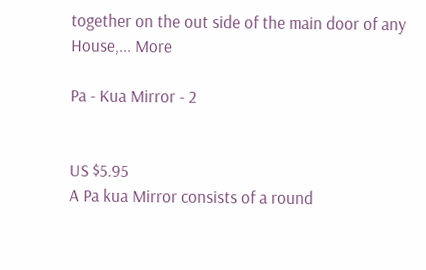together on the out side of the main door of any House,... More

Pa - Kua Mirror - 2


US $5.95
A Pa kua Mirror consists of a round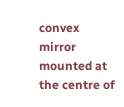convex mirror mounted at the centre of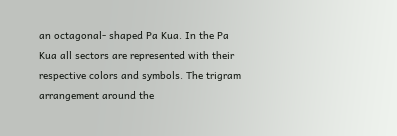an octagonal- shaped Pa Kua. In the Pa Kua all sectors are represented with their respective colors and symbols. The trigram arrangement around the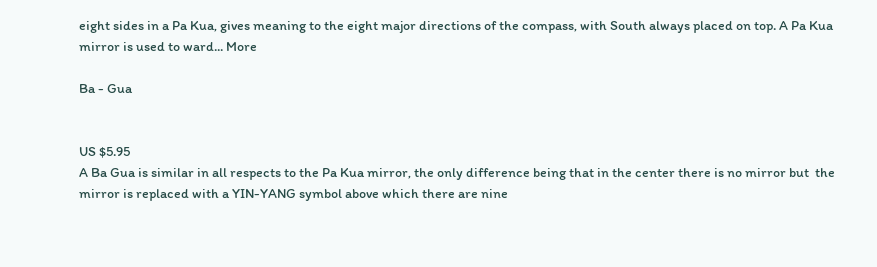eight sides in a Pa Kua, gives meaning to the eight major directions of the compass, with South always placed on top. A Pa Kua mirror is used to ward... More

Ba - Gua


US $5.95
A Ba Gua is similar in all respects to the Pa Kua mirror, the only difference being that in the center there is no mirror but  the mirror is replaced with a YIN-YANG symbol above which there are nine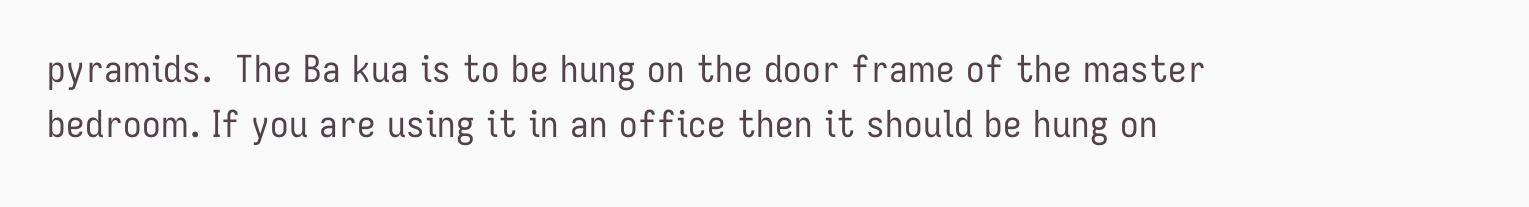pyramids.  The Ba kua is to be hung on the door frame of the master bedroom. If you are using it in an office then it should be hung on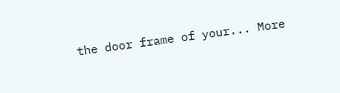the door frame of your... More